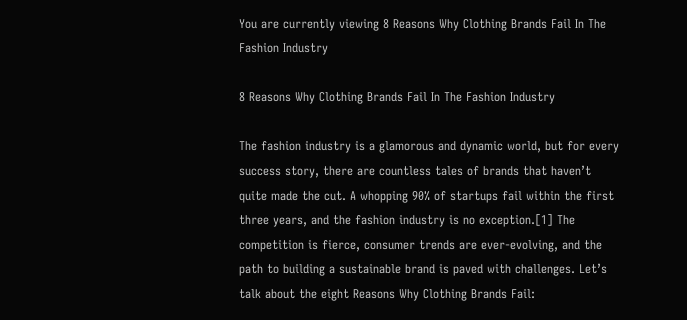You are currently viewing 8 Reasons Why Clothing Brands Fail In The Fashion Industry

8 Reasons Why Clothing Brands Fail In The Fashion Industry

The fashion industry is a glamorous and dynamic world, but for every success story, there are countless tales of brands that haven’t quite made the cut. A whopping 90% of startups fail within the first three years, and the fashion industry is no exception.[1] The competition is fierce, consumer trends are ever-evolving, and the path to building a sustainable brand is paved with challenges. Let’s talk about the eight Reasons Why Clothing Brands Fail: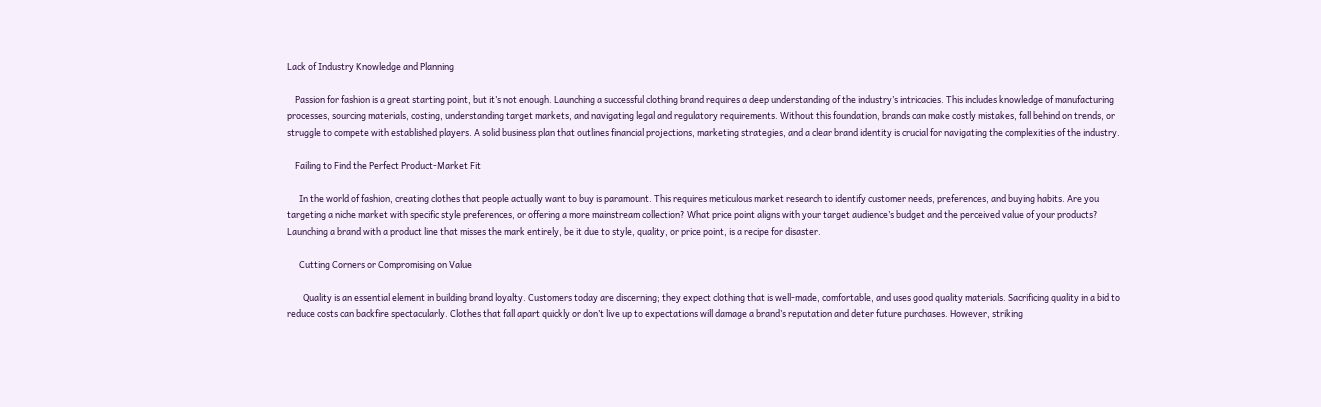Lack of Industry Knowledge and Planning

    Passion for fashion is a great starting point, but it’s not enough. Launching a successful clothing brand requires a deep understanding of the industry’s intricacies. This includes knowledge of manufacturing processes, sourcing materials, costing, understanding target markets, and navigating legal and regulatory requirements. Without this foundation, brands can make costly mistakes, fall behind on trends, or struggle to compete with established players. A solid business plan that outlines financial projections, marketing strategies, and a clear brand identity is crucial for navigating the complexities of the industry.

    Failing to Find the Perfect Product-Market Fit

      In the world of fashion, creating clothes that people actually want to buy is paramount. This requires meticulous market research to identify customer needs, preferences, and buying habits. Are you targeting a niche market with specific style preferences, or offering a more mainstream collection? What price point aligns with your target audience’s budget and the perceived value of your products? Launching a brand with a product line that misses the mark entirely, be it due to style, quality, or price point, is a recipe for disaster.

      Cutting Corners or Compromising on Value

        Quality is an essential element in building brand loyalty. Customers today are discerning; they expect clothing that is well-made, comfortable, and uses good quality materials. Sacrificing quality in a bid to reduce costs can backfire spectacularly. Clothes that fall apart quickly or don’t live up to expectations will damage a brand’s reputation and deter future purchases. However, striking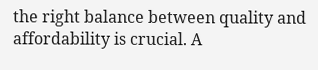the right balance between quality and affordability is crucial. A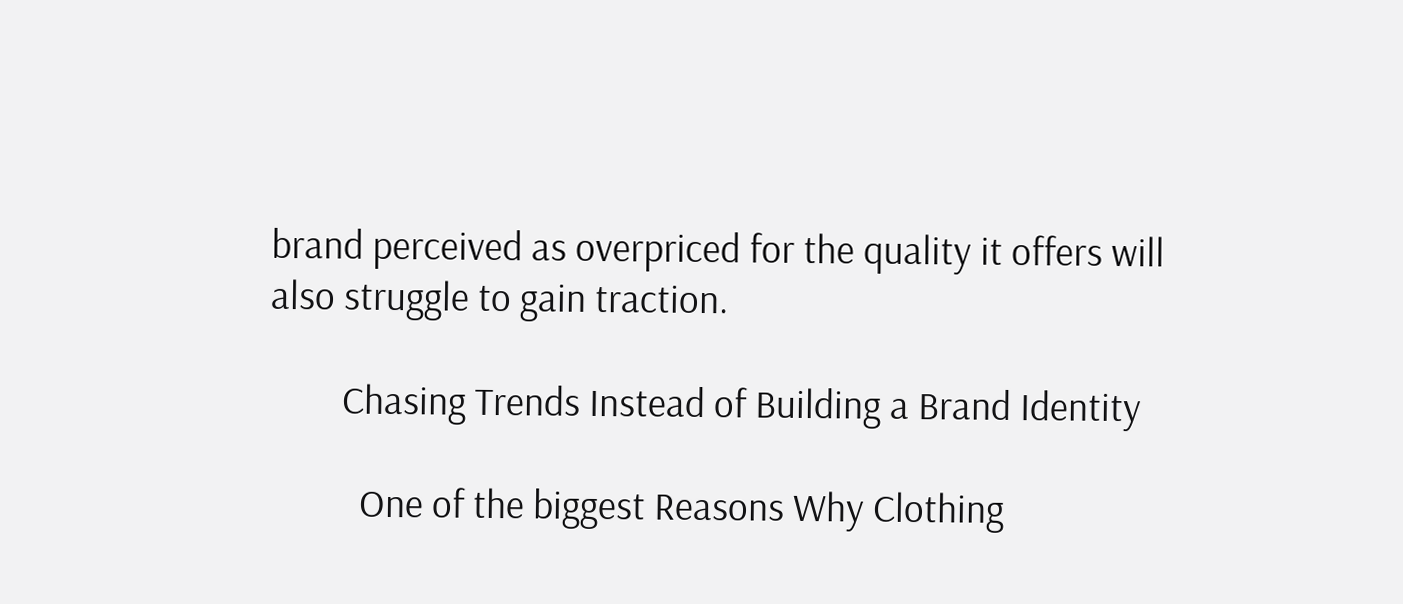brand perceived as overpriced for the quality it offers will also struggle to gain traction.

        Chasing Trends Instead of Building a Brand Identity

          One of the biggest Reasons Why Clothing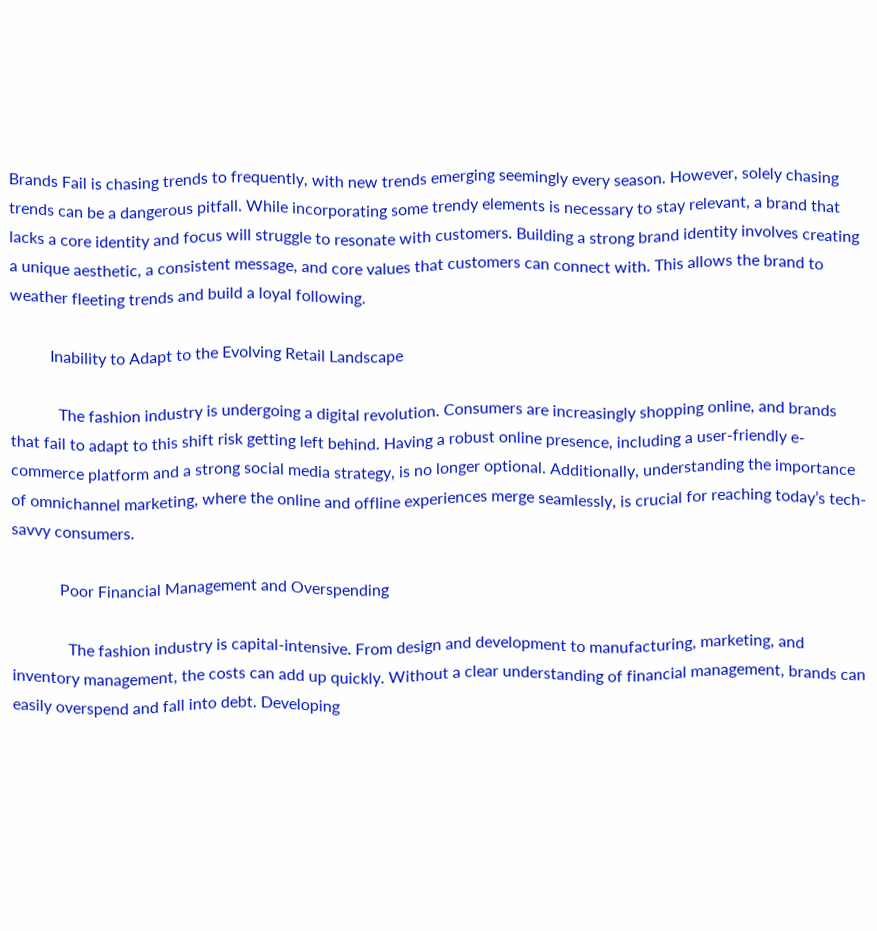Brands Fail is chasing trends to frequently, with new trends emerging seemingly every season. However, solely chasing trends can be a dangerous pitfall. While incorporating some trendy elements is necessary to stay relevant, a brand that lacks a core identity and focus will struggle to resonate with customers. Building a strong brand identity involves creating a unique aesthetic, a consistent message, and core values that customers can connect with. This allows the brand to weather fleeting trends and build a loyal following.

          Inability to Adapt to the Evolving Retail Landscape

            The fashion industry is undergoing a digital revolution. Consumers are increasingly shopping online, and brands that fail to adapt to this shift risk getting left behind. Having a robust online presence, including a user-friendly e-commerce platform and a strong social media strategy, is no longer optional. Additionally, understanding the importance of omnichannel marketing, where the online and offline experiences merge seamlessly, is crucial for reaching today’s tech-savvy consumers.

            Poor Financial Management and Overspending

              The fashion industry is capital-intensive. From design and development to manufacturing, marketing, and inventory management, the costs can add up quickly. Without a clear understanding of financial management, brands can easily overspend and fall into debt. Developing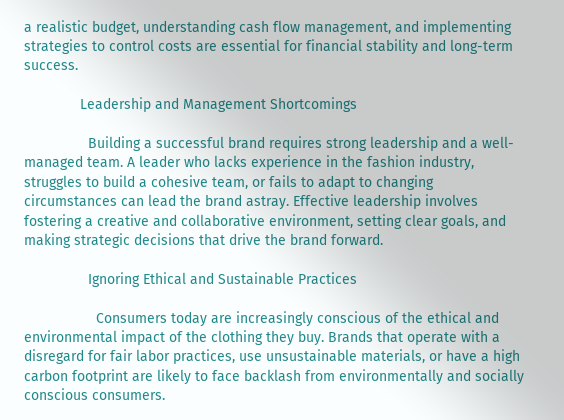a realistic budget, understanding cash flow management, and implementing strategies to control costs are essential for financial stability and long-term success.

              Leadership and Management Shortcomings

                Building a successful brand requires strong leadership and a well-managed team. A leader who lacks experience in the fashion industry, struggles to build a cohesive team, or fails to adapt to changing circumstances can lead the brand astray. Effective leadership involves fostering a creative and collaborative environment, setting clear goals, and making strategic decisions that drive the brand forward.

                Ignoring Ethical and Sustainable Practices

                  Consumers today are increasingly conscious of the ethical and environmental impact of the clothing they buy. Brands that operate with a disregard for fair labor practices, use unsustainable materials, or have a high carbon footprint are likely to face backlash from environmentally and socially conscious consumers.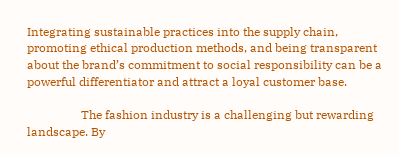Integrating sustainable practices into the supply chain, promoting ethical production methods, and being transparent about the brand’s commitment to social responsibility can be a powerful differentiator and attract a loyal customer base.

                  The fashion industry is a challenging but rewarding landscape. By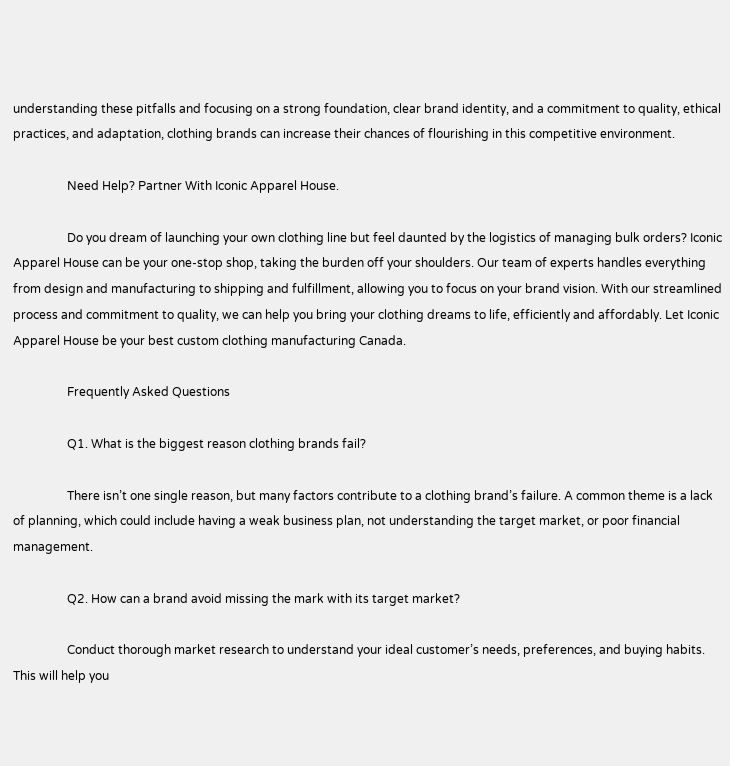understanding these pitfalls and focusing on a strong foundation, clear brand identity, and a commitment to quality, ethical practices, and adaptation, clothing brands can increase their chances of flourishing in this competitive environment.

                  Need Help? Partner With Iconic Apparel House.

                  Do you dream of launching your own clothing line but feel daunted by the logistics of managing bulk orders? Iconic Apparel House can be your one-stop shop, taking the burden off your shoulders. Our team of experts handles everything from design and manufacturing to shipping and fulfillment, allowing you to focus on your brand vision. With our streamlined process and commitment to quality, we can help you bring your clothing dreams to life, efficiently and affordably. Let Iconic Apparel House be your best custom clothing manufacturing Canada.

                  Frequently Asked Questions

                  Q1. What is the biggest reason clothing brands fail?

                  There isn’t one single reason, but many factors contribute to a clothing brand’s failure. A common theme is a lack of planning, which could include having a weak business plan, not understanding the target market, or poor financial management.

                  Q2. How can a brand avoid missing the mark with its target market?

                  Conduct thorough market research to understand your ideal customer’s needs, preferences, and buying habits. This will help you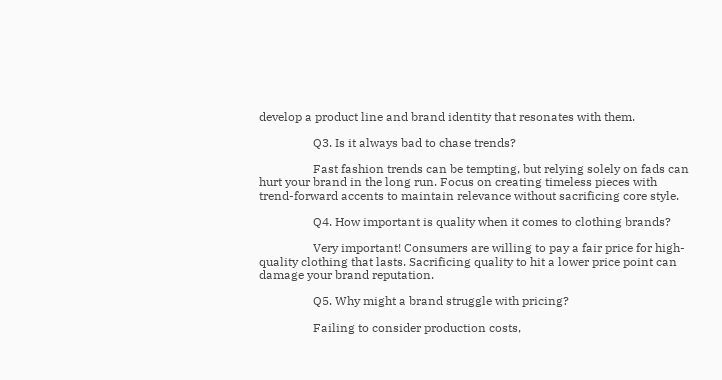develop a product line and brand identity that resonates with them.

                  Q3. Is it always bad to chase trends?

                  Fast fashion trends can be tempting, but relying solely on fads can hurt your brand in the long run. Focus on creating timeless pieces with trend-forward accents to maintain relevance without sacrificing core style.

                  Q4. How important is quality when it comes to clothing brands?

                  Very important! Consumers are willing to pay a fair price for high-quality clothing that lasts. Sacrificing quality to hit a lower price point can damage your brand reputation.

                  Q5. Why might a brand struggle with pricing?

                  Failing to consider production costs,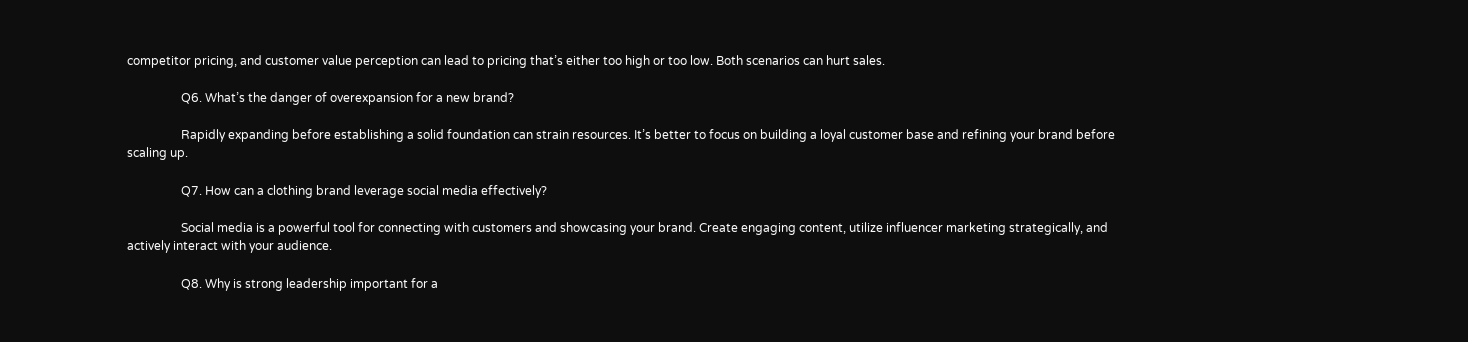competitor pricing, and customer value perception can lead to pricing that’s either too high or too low. Both scenarios can hurt sales.

                  Q6. What’s the danger of overexpansion for a new brand?

                  Rapidly expanding before establishing a solid foundation can strain resources. It’s better to focus on building a loyal customer base and refining your brand before scaling up.

                  Q7. How can a clothing brand leverage social media effectively?

                  Social media is a powerful tool for connecting with customers and showcasing your brand. Create engaging content, utilize influencer marketing strategically, and actively interact with your audience.

                  Q8. Why is strong leadership important for a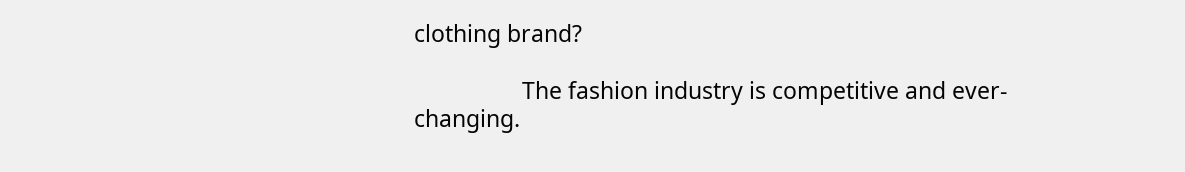clothing brand?

                  The fashion industry is competitive and ever-changing.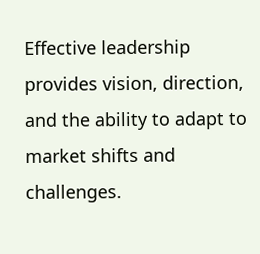Effective leadership provides vision, direction, and the ability to adapt to market shifts and challenges.